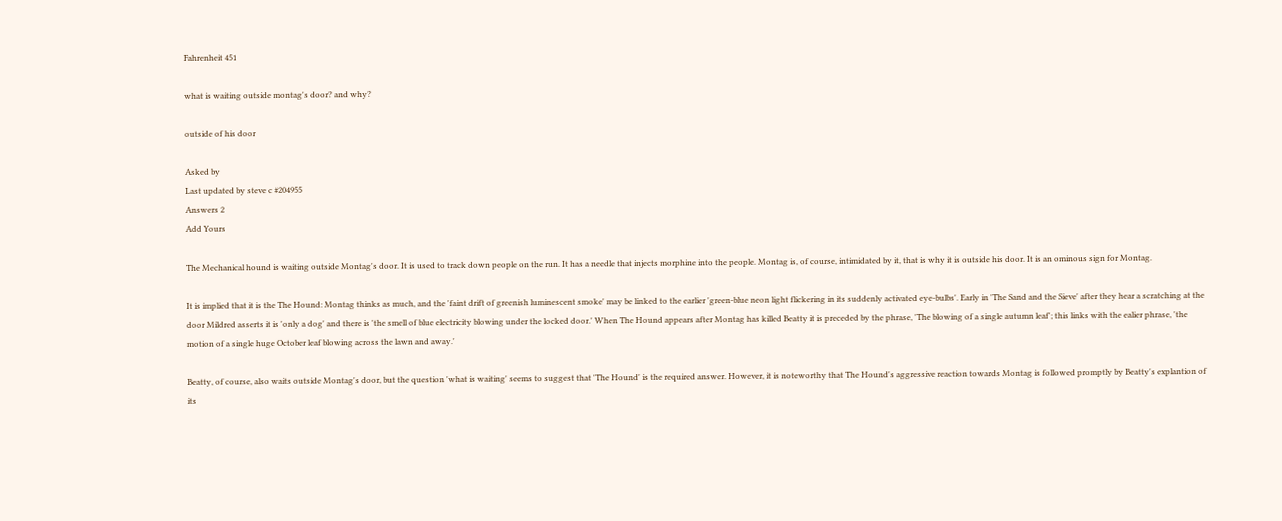Fahrenheit 451

what is waiting outside montag's door? and why?

outside of his door

Asked by
Last updated by steve c #204955
Answers 2
Add Yours

The Mechanical hound is waiting outside Montag's door. It is used to track down people on the run. It has a needle that injects morphine into the people. Montag is, of course, intimidated by it, that is why it is outside his door. It is an ominous sign for Montag.

It is implied that it is the The Hound: Montag thinks as much, and the 'faint drift of greenish luminescent smoke' may be linked to the earlier 'green-blue neon light flickering in its suddenly activated eye-bulbs'. Early in 'The Sand and the Sieve' after they hear a scratching at the door Mildred asserts it is 'only a dog' and there is 'the smell of blue electricity blowing under the locked door.' When The Hound appears after Montag has killed Beatty it is preceded by the phrase, 'The blowing of a single autumn leaf'; this links with the ealier phrase, 'the motion of a single huge October leaf blowing across the lawn and away.'

Beatty, of course, also waits outside Montag's door, but the question 'what is waiting' seems to suggest that 'The Hound' is the required answer. However, it is noteworthy that The Hound's aggressive reaction towards Montag is followed promptly by Beatty's explantion of its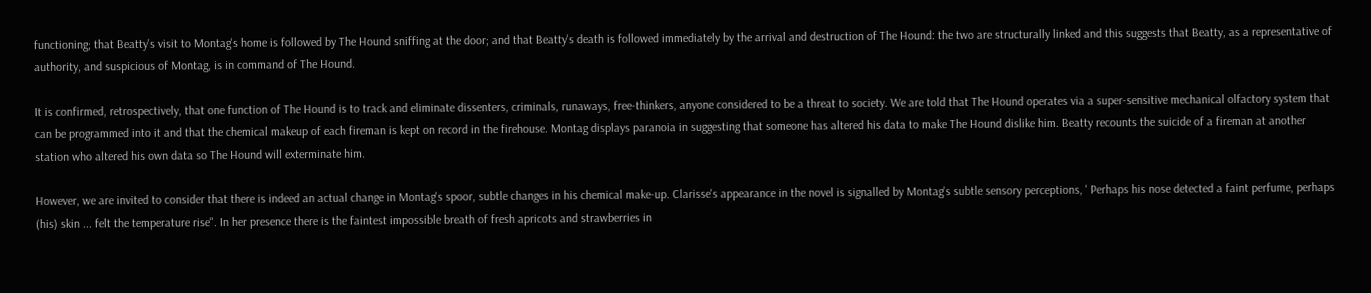functioning; that Beatty's visit to Montag's home is followed by The Hound sniffing at the door; and that Beatty's death is followed immediately by the arrival and destruction of The Hound: the two are structurally linked and this suggests that Beatty, as a representative of authority, and suspicious of Montag, is in command of The Hound.

It is confirmed, retrospectively, that one function of The Hound is to track and eliminate dissenters, criminals, runaways, free-thinkers, anyone considered to be a threat to society. We are told that The Hound operates via a super-sensitive mechanical olfactory system that can be programmed into it and that the chemical makeup of each fireman is kept on record in the firehouse. Montag displays paranoia in suggesting that someone has altered his data to make The Hound dislike him. Beatty recounts the suicide of a fireman at another station who altered his own data so The Hound will exterminate him.

However, we are invited to consider that there is indeed an actual change in Montag's spoor, subtle changes in his chemical make-up. Clarisse's appearance in the novel is signalled by Montag's subtle sensory perceptions, ' Perhaps his nose detected a faint perfume, perhaps (his) skin ... felt the temperature rise". In her presence there is the faintest impossible breath of fresh apricots and strawberries in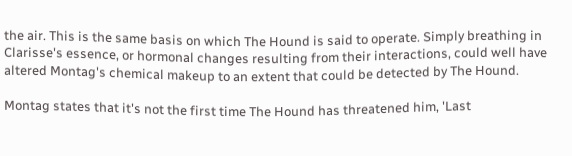the air. This is the same basis on which The Hound is said to operate. Simply breathing in Clarisse's essence, or hormonal changes resulting from their interactions, could well have altered Montag's chemical makeup to an extent that could be detected by The Hound.

Montag states that it's not the first time The Hound has threatened him, 'Last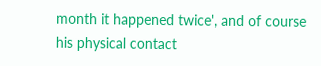month it happened twice', and of course his physical contact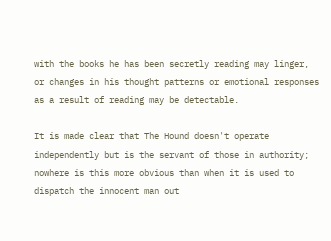with the books he has been secretly reading may linger, or changes in his thought patterns or emotional responses as a result of reading may be detectable.

It is made clear that The Hound doesn't operate independently but is the servant of those in authority; nowhere is this more obvious than when it is used to dispatch the innocent man out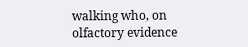walking who, on olfactory evidence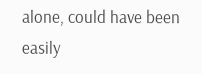alone, could have been easily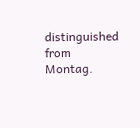distinguished from Montag.